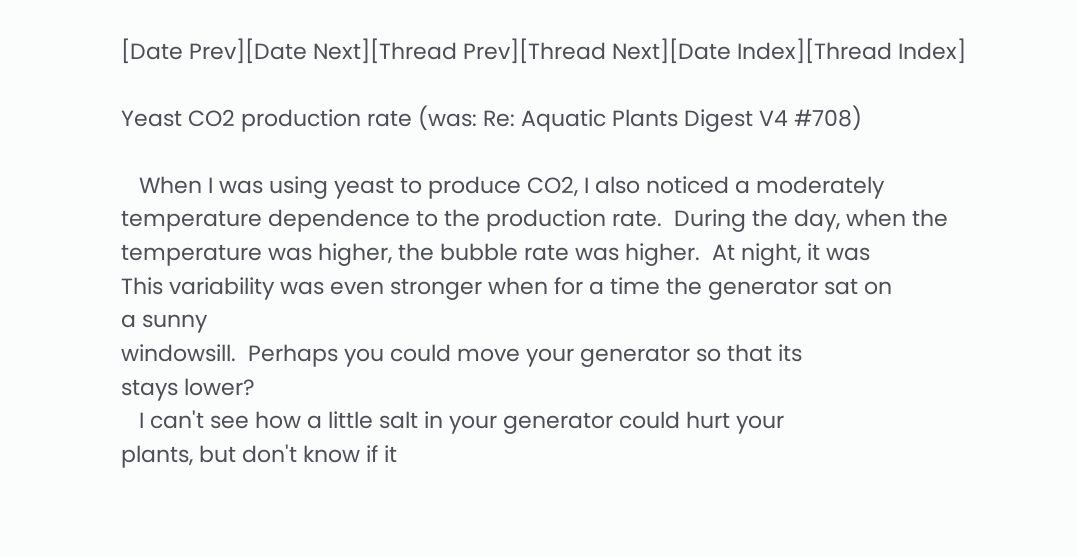[Date Prev][Date Next][Thread Prev][Thread Next][Date Index][Thread Index]

Yeast CO2 production rate (was: Re: Aquatic Plants Digest V4 #708)

   When I was using yeast to produce CO2, I also noticed a moderately
temperature dependence to the production rate.  During the day, when the
temperature was higher, the bubble rate was higher.  At night, it was
This variability was even stronger when for a time the generator sat on
a sunny
windowsill.  Perhaps you could move your generator so that its
stays lower?
   I can't see how a little salt in your generator could hurt your
plants, but don't know if it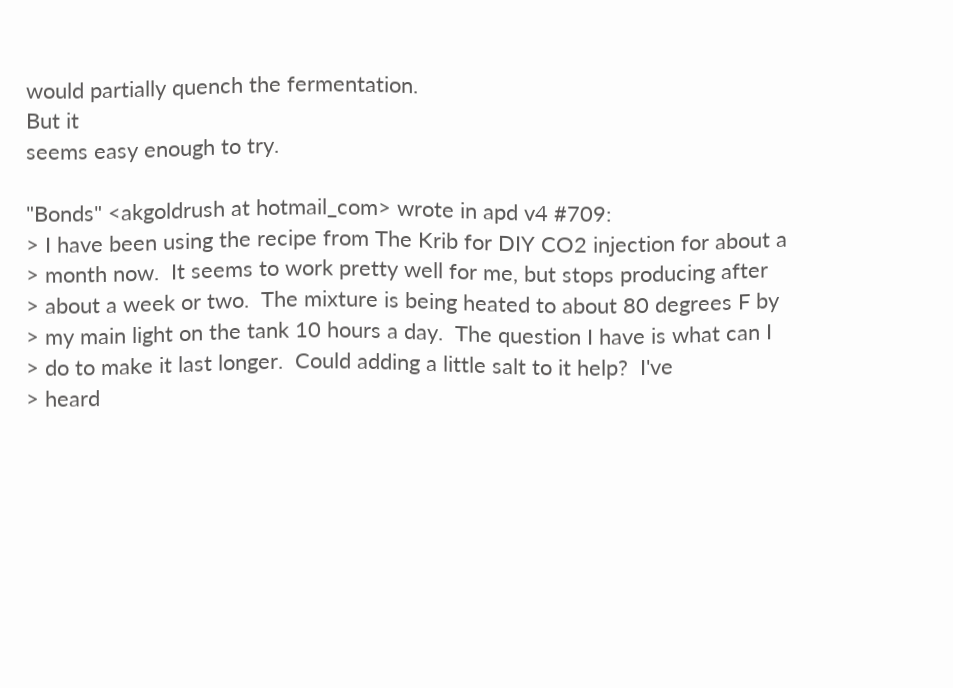would partially quench the fermentation.
But it
seems easy enough to try.

"Bonds" <akgoldrush at hotmail_com> wrote in apd v4 #709:
> I have been using the recipe from The Krib for DIY CO2 injection for about a
> month now.  It seems to work pretty well for me, but stops producing after
> about a week or two.  The mixture is being heated to about 80 degrees F by
> my main light on the tank 10 hours a day.  The question I have is what can I
> do to make it last longer.  Could adding a little salt to it help?  I've
> heard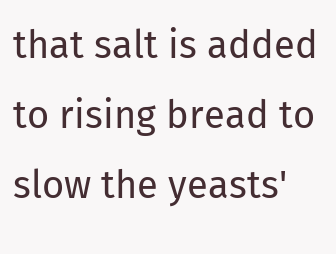that salt is added to rising bread to slow the yeasts'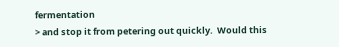fermentation
> and stop it from petering out quickly.  Would this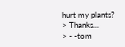hurt my plants?
> Thanks...
> - -tom